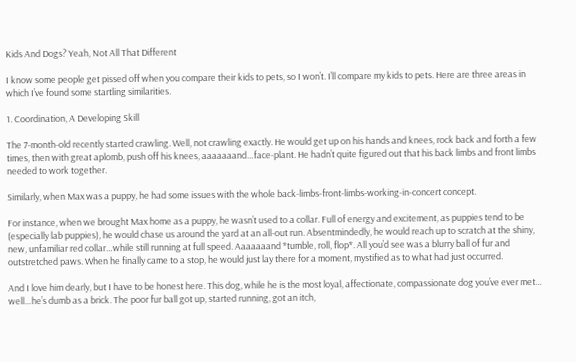Kids And Dogs? Yeah, Not All That Different

I know some people get pissed off when you compare their kids to pets, so I won’t. I’ll compare my kids to pets. Here are three areas in which I’ve found some startling similarities.

1. Coordination, A Developing Skill

The 7-month-old recently started crawling. Well, not crawling exactly. He would get up on his hands and knees, rock back and forth a few times, then with great aplomb, push off his knees, aaaaaaand…face-plant. He hadn’t quite figured out that his back limbs and front limbs needed to work together.

Similarly, when Max was a puppy, he had some issues with the whole back-limbs-front-limbs-working-in-concert concept.

For instance, when we brought Max home as a puppy, he wasn’t used to a collar. Full of energy and excitement, as puppies tend to be (especially lab puppies), he would chase us around the yard at an all-out run. Absentmindedly, he would reach up to scratch at the shiny, new, unfamiliar red collar…while still running at full speed. Aaaaaaand *tumble, roll, flop*. All you’d see was a blurry ball of fur and outstretched paws. When he finally came to a stop, he would just lay there for a moment, mystified as to what had just occurred.

And I love him dearly, but I have to be honest here. This dog, while he is the most loyal, affectionate, compassionate dog you’ve ever met… well…he’s dumb as a brick. The poor fur ball got up, started running, got an itch,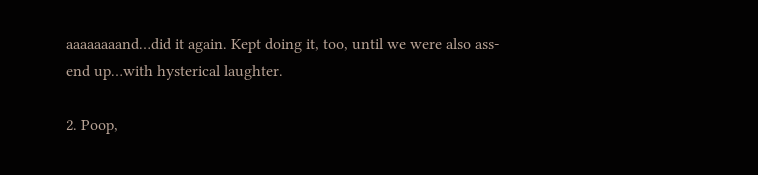aaaaaaaand…did it again. Kept doing it, too, until we were also ass-end up…with hysterical laughter.

2. Poop,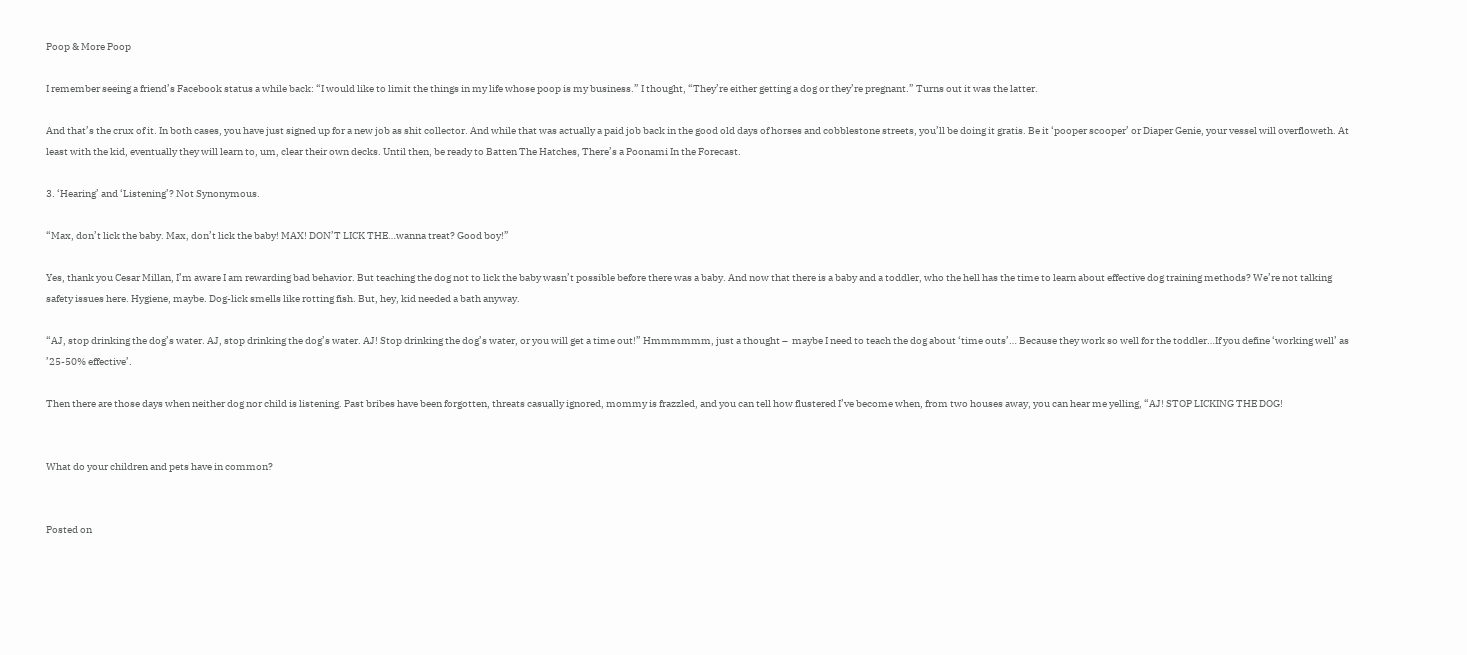Poop & More Poop

I remember seeing a friend’s Facebook status a while back: “I would like to limit the things in my life whose poop is my business.” I thought, “They’re either getting a dog or they’re pregnant.” Turns out it was the latter.

And that’s the crux of it. In both cases, you have just signed up for a new job as shit collector. And while that was actually a paid job back in the good old days of horses and cobblestone streets, you’ll be doing it gratis. Be it ‘pooper scooper’ or Diaper Genie, your vessel will overfloweth. At least with the kid, eventually they will learn to, um, clear their own decks. Until then, be ready to Batten The Hatches, There’s a Poonami In the Forecast.

3. ‘Hearing’ and ‘Listening’? Not Synonymous.

“Max, don’t lick the baby. Max, don’t lick the baby! MAX! DON’T LICK THE…wanna treat? Good boy!”

Yes, thank you Cesar Millan, I’m aware I am rewarding bad behavior. But teaching the dog not to lick the baby wasn’t possible before there was a baby. And now that there is a baby and a toddler, who the hell has the time to learn about effective dog training methods? We’re not talking safety issues here. Hygiene, maybe. Dog-lick smells like rotting fish. But, hey, kid needed a bath anyway.

“AJ, stop drinking the dog’s water. AJ, stop drinking the dog’s water. AJ! Stop drinking the dog’s water, or you will get a time out!” Hmmmmmm, just a thought –  maybe I need to teach the dog about ‘time outs’… Because they work so well for the toddler…If you define ‘working well’ as ’25-50% effective’.

Then there are those days when neither dog nor child is listening. Past bribes have been forgotten, threats casually ignored, mommy is frazzled, and you can tell how flustered I’ve become when, from two houses away, you can hear me yelling, “AJ! STOP LICKING THE DOG!


What do your children and pets have in common?


Posted on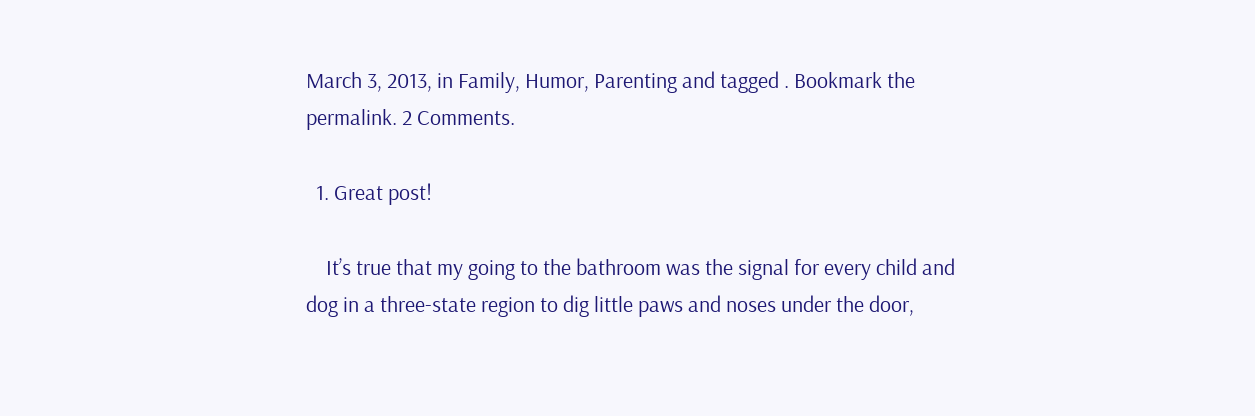March 3, 2013, in Family, Humor, Parenting and tagged . Bookmark the permalink. 2 Comments.

  1. Great post!

    It’s true that my going to the bathroom was the signal for every child and dog in a three-state region to dig little paws and noses under the door,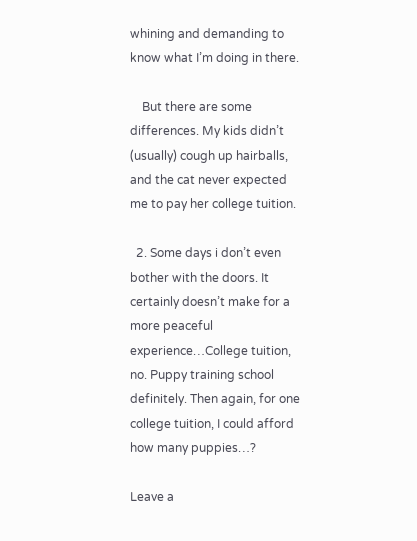whining and demanding to know what I’m doing in there.

    But there are some differences. My kids didn’t (usually) cough up hairballs, and the cat never expected me to pay her college tuition.

  2. Some days i don’t even bother with the doors. It certainly doesn’t make for a more peaceful experience…College tuition, no. Puppy training school definitely. Then again, for one college tuition, I could afford how many puppies…?

Leave a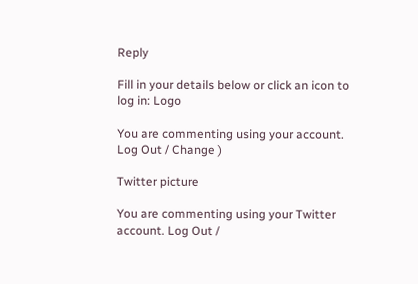Reply

Fill in your details below or click an icon to log in: Logo

You are commenting using your account. Log Out / Change )

Twitter picture

You are commenting using your Twitter account. Log Out /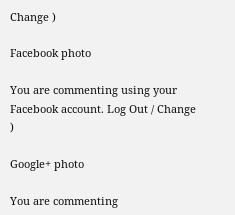Change )

Facebook photo

You are commenting using your Facebook account. Log Out / Change )

Google+ photo

You are commenting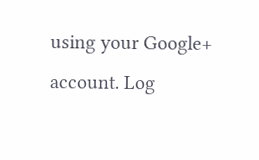using your Google+ account. Log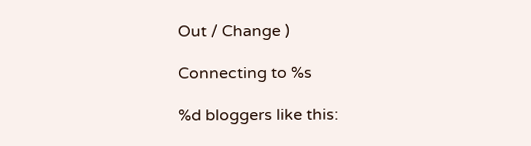Out / Change )

Connecting to %s

%d bloggers like this: